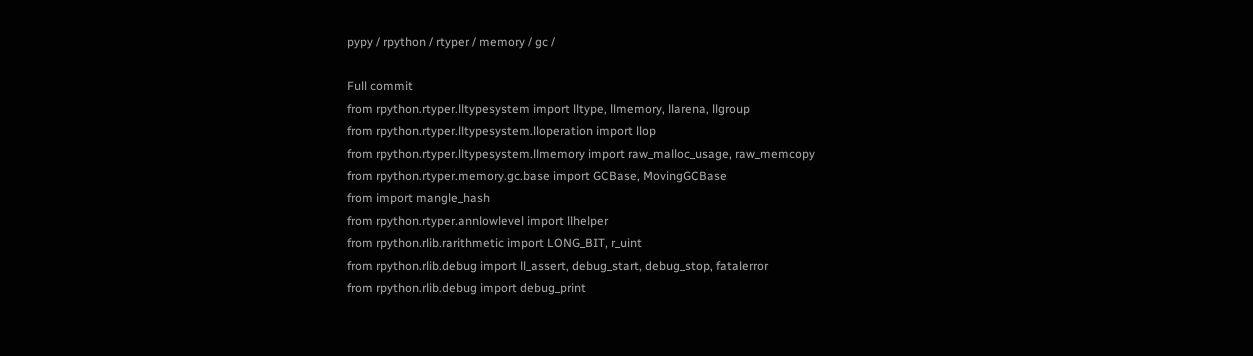pypy / rpython / rtyper / memory / gc /

Full commit
from rpython.rtyper.lltypesystem import lltype, llmemory, llarena, llgroup
from rpython.rtyper.lltypesystem.lloperation import llop
from rpython.rtyper.lltypesystem.llmemory import raw_malloc_usage, raw_memcopy
from rpython.rtyper.memory.gc.base import GCBase, MovingGCBase
from import mangle_hash
from rpython.rtyper.annlowlevel import llhelper
from rpython.rlib.rarithmetic import LONG_BIT, r_uint
from rpython.rlib.debug import ll_assert, debug_start, debug_stop, fatalerror
from rpython.rlib.debug import debug_print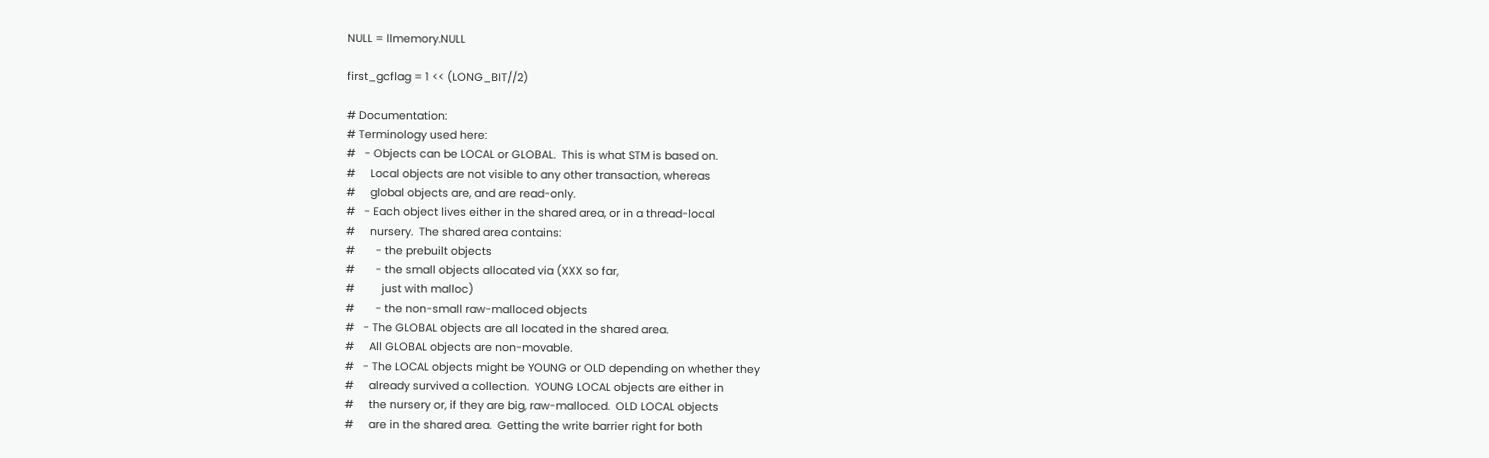NULL = llmemory.NULL

first_gcflag = 1 << (LONG_BIT//2)

# Documentation:
# Terminology used here:
#   - Objects can be LOCAL or GLOBAL.  This is what STM is based on.
#     Local objects are not visible to any other transaction, whereas
#     global objects are, and are read-only.
#   - Each object lives either in the shared area, or in a thread-local
#     nursery.  The shared area contains:
#       - the prebuilt objects
#       - the small objects allocated via (XXX so far,
#         just with malloc)
#       - the non-small raw-malloced objects
#   - The GLOBAL objects are all located in the shared area.
#     All GLOBAL objects are non-movable.
#   - The LOCAL objects might be YOUNG or OLD depending on whether they
#     already survived a collection.  YOUNG LOCAL objects are either in
#     the nursery or, if they are big, raw-malloced.  OLD LOCAL objects
#     are in the shared area.  Getting the write barrier right for both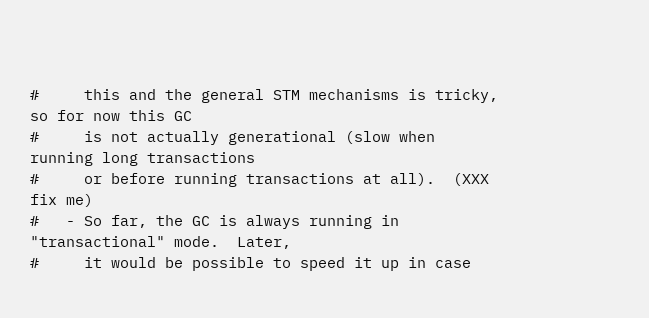#     this and the general STM mechanisms is tricky, so for now this GC
#     is not actually generational (slow when running long transactions
#     or before running transactions at all).  (XXX fix me)
#   - So far, the GC is always running in "transactional" mode.  Later,
#     it would be possible to speed it up in case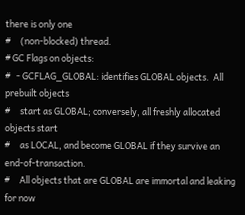there is only one
#     (non-blocked) thread.
# GC Flags on objects:
#   - GCFLAG_GLOBAL: identifies GLOBAL objects.  All prebuilt objects
#     start as GLOBAL; conversely, all freshly allocated objects start
#     as LOCAL, and become GLOBAL if they survive an end-of-transaction.
#     All objects that are GLOBAL are immortal and leaking for now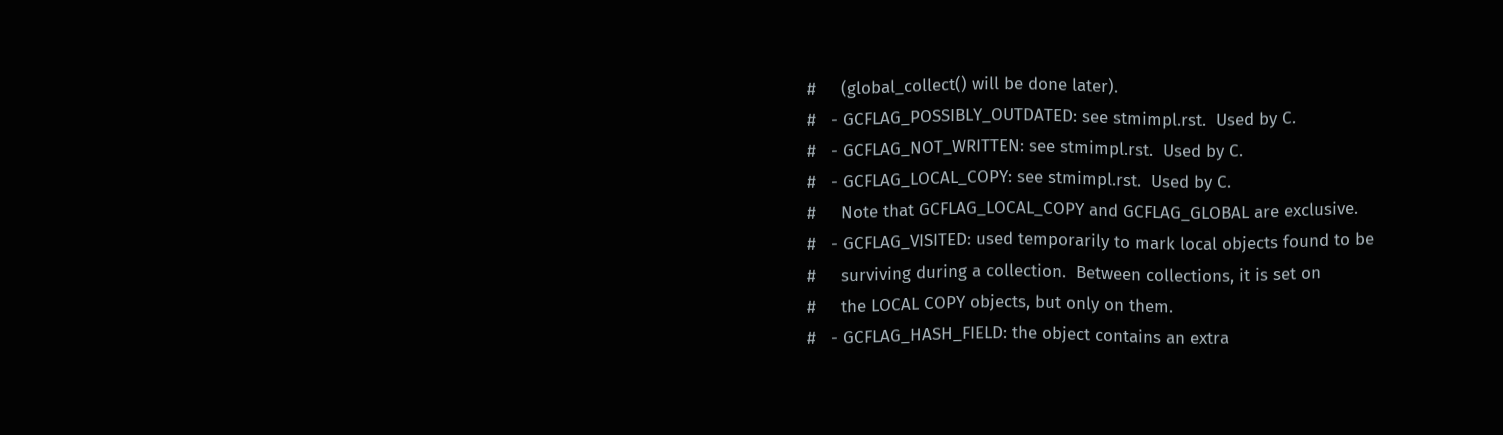#     (global_collect() will be done later).
#   - GCFLAG_POSSIBLY_OUTDATED: see stmimpl.rst.  Used by C.
#   - GCFLAG_NOT_WRITTEN: see stmimpl.rst.  Used by C.
#   - GCFLAG_LOCAL_COPY: see stmimpl.rst.  Used by C.
#     Note that GCFLAG_LOCAL_COPY and GCFLAG_GLOBAL are exclusive.
#   - GCFLAG_VISITED: used temporarily to mark local objects found to be
#     surviving during a collection.  Between collections, it is set on
#     the LOCAL COPY objects, but only on them.
#   - GCFLAG_HASH_FIELD: the object contains an extra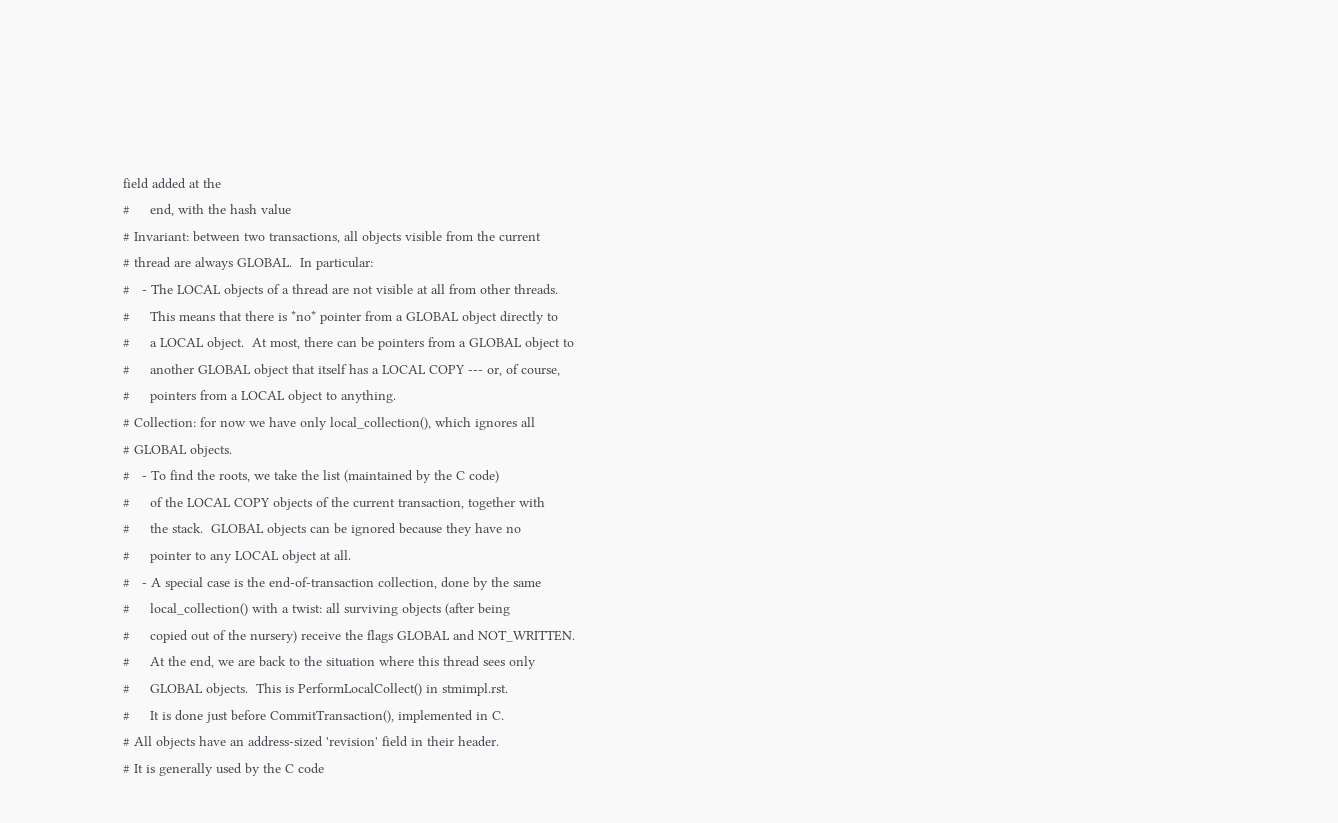field added at the
#     end, with the hash value
# Invariant: between two transactions, all objects visible from the current
# thread are always GLOBAL.  In particular:
#   - The LOCAL objects of a thread are not visible at all from other threads.
#     This means that there is *no* pointer from a GLOBAL object directly to
#     a LOCAL object.  At most, there can be pointers from a GLOBAL object to
#     another GLOBAL object that itself has a LOCAL COPY --- or, of course,
#     pointers from a LOCAL object to anything.
# Collection: for now we have only local_collection(), which ignores all
# GLOBAL objects.
#   - To find the roots, we take the list (maintained by the C code)
#     of the LOCAL COPY objects of the current transaction, together with
#     the stack.  GLOBAL objects can be ignored because they have no
#     pointer to any LOCAL object at all.
#   - A special case is the end-of-transaction collection, done by the same
#     local_collection() with a twist: all surviving objects (after being
#     copied out of the nursery) receive the flags GLOBAL and NOT_WRITTEN.
#     At the end, we are back to the situation where this thread sees only
#     GLOBAL objects.  This is PerformLocalCollect() in stmimpl.rst.
#     It is done just before CommitTransaction(), implemented in C.
# All objects have an address-sized 'revision' field in their header.
# It is generally used by the C code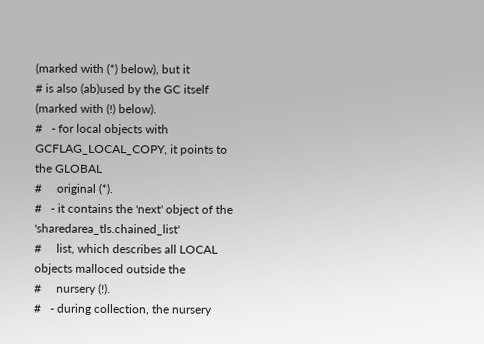(marked with (*) below), but it
# is also (ab)used by the GC itself (marked with (!) below).
#   - for local objects with GCFLAG_LOCAL_COPY, it points to the GLOBAL
#     original (*).
#   - it contains the 'next' object of the 'sharedarea_tls.chained_list'
#     list, which describes all LOCAL objects malloced outside the
#     nursery (!).
#   - during collection, the nursery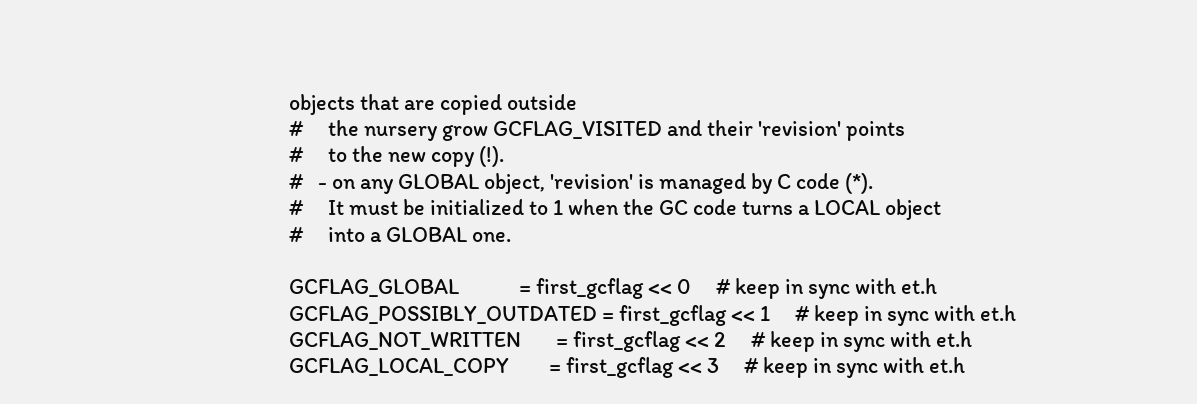objects that are copied outside
#     the nursery grow GCFLAG_VISITED and their 'revision' points
#     to the new copy (!).
#   - on any GLOBAL object, 'revision' is managed by C code (*).
#     It must be initialized to 1 when the GC code turns a LOCAL object
#     into a GLOBAL one.

GCFLAG_GLOBAL            = first_gcflag << 0     # keep in sync with et.h
GCFLAG_POSSIBLY_OUTDATED = first_gcflag << 1     # keep in sync with et.h
GCFLAG_NOT_WRITTEN       = first_gcflag << 2     # keep in sync with et.h
GCFLAG_LOCAL_COPY        = first_gcflag << 3     # keep in sync with et.h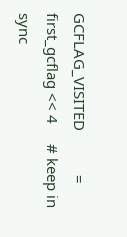GCFLAG_VISITED           = first_gcflag << 4     # keep in sync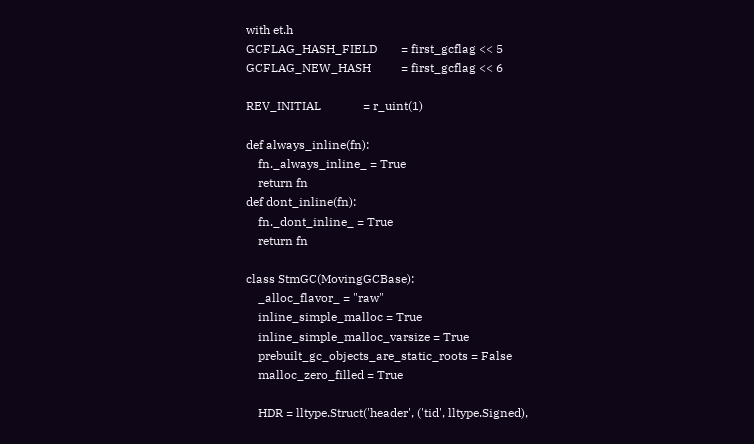with et.h
GCFLAG_HASH_FIELD        = first_gcflag << 5
GCFLAG_NEW_HASH          = first_gcflag << 6

REV_INITIAL              = r_uint(1)

def always_inline(fn):
    fn._always_inline_ = True
    return fn
def dont_inline(fn):
    fn._dont_inline_ = True
    return fn

class StmGC(MovingGCBase):
    _alloc_flavor_ = "raw"
    inline_simple_malloc = True
    inline_simple_malloc_varsize = True
    prebuilt_gc_objects_are_static_roots = False
    malloc_zero_filled = True

    HDR = lltype.Struct('header', ('tid', lltype.Signed),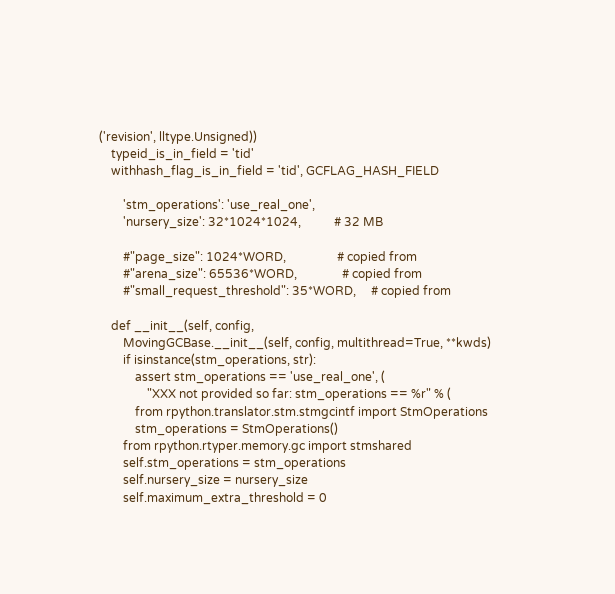('revision', lltype.Unsigned))
    typeid_is_in_field = 'tid'
    withhash_flag_is_in_field = 'tid', GCFLAG_HASH_FIELD

        'stm_operations': 'use_real_one',
        'nursery_size': 32*1024*1024,           # 32 MB

        #"page_size": 1024*WORD,                 # copied from
        #"arena_size": 65536*WORD,               # copied from
        #"small_request_threshold": 35*WORD,     # copied from

    def __init__(self, config,
        MovingGCBase.__init__(self, config, multithread=True, **kwds)
        if isinstance(stm_operations, str):
            assert stm_operations == 'use_real_one', (
                "XXX not provided so far: stm_operations == %r" % (
            from rpython.translator.stm.stmgcintf import StmOperations
            stm_operations = StmOperations()
        from rpython.rtyper.memory.gc import stmshared
        self.stm_operations = stm_operations
        self.nursery_size = nursery_size
        self.maximum_extra_threshold = 0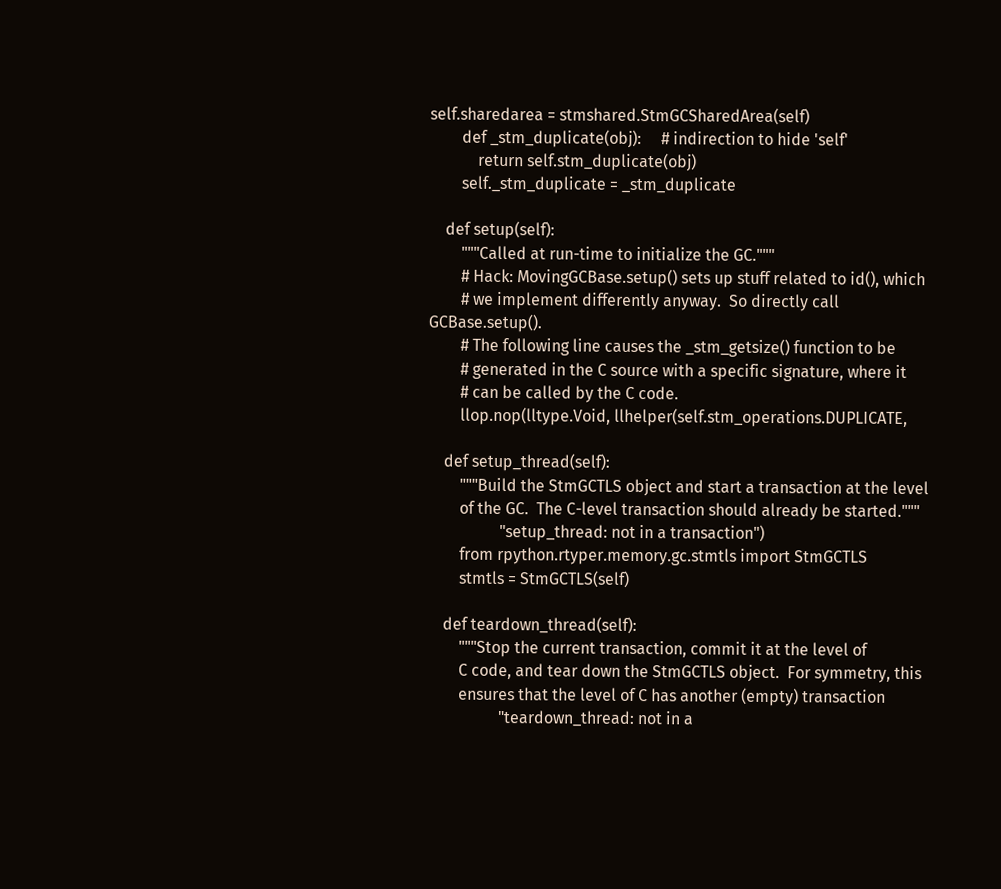self.sharedarea = stmshared.StmGCSharedArea(self)
        def _stm_duplicate(obj):     # indirection to hide 'self'
            return self.stm_duplicate(obj)
        self._stm_duplicate = _stm_duplicate

    def setup(self):
        """Called at run-time to initialize the GC."""
        # Hack: MovingGCBase.setup() sets up stuff related to id(), which
        # we implement differently anyway.  So directly call GCBase.setup().
        # The following line causes the _stm_getsize() function to be
        # generated in the C source with a specific signature, where it
        # can be called by the C code.
        llop.nop(lltype.Void, llhelper(self.stm_operations.DUPLICATE,

    def setup_thread(self):
        """Build the StmGCTLS object and start a transaction at the level
        of the GC.  The C-level transaction should already be started."""
                  "setup_thread: not in a transaction")
        from rpython.rtyper.memory.gc.stmtls import StmGCTLS
        stmtls = StmGCTLS(self)

    def teardown_thread(self):
        """Stop the current transaction, commit it at the level of
        C code, and tear down the StmGCTLS object.  For symmetry, this
        ensures that the level of C has another (empty) transaction
                  "teardown_thread: not in a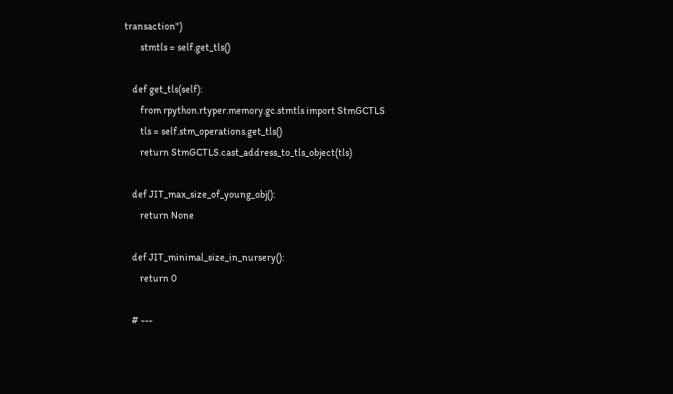transaction")
        stmtls = self.get_tls()

    def get_tls(self):
        from rpython.rtyper.memory.gc.stmtls import StmGCTLS
        tls = self.stm_operations.get_tls()
        return StmGCTLS.cast_address_to_tls_object(tls)

    def JIT_max_size_of_young_obj():
        return None

    def JIT_minimal_size_in_nursery():
        return 0

    # ---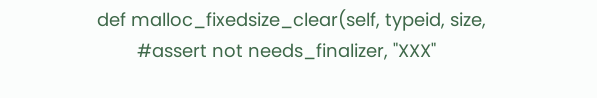def malloc_fixedsize_clear(self, typeid, size,
        #assert not needs_finalizer, "XXX"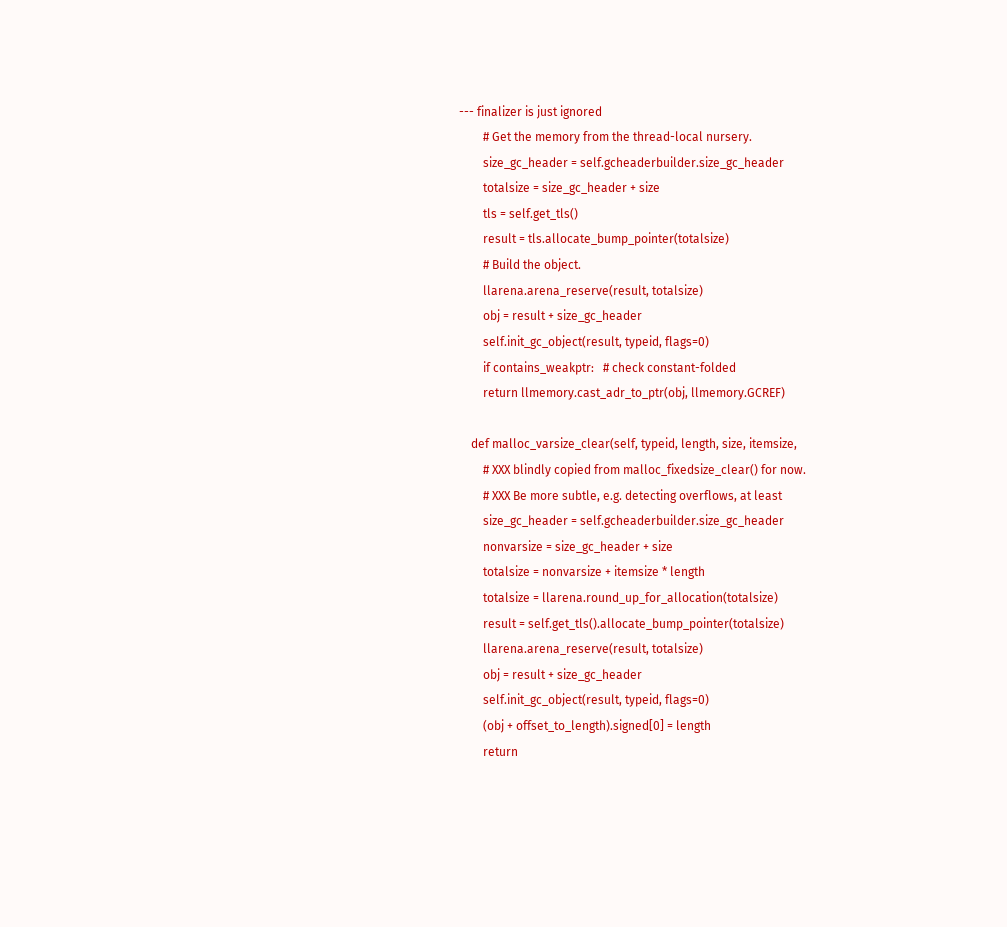--- finalizer is just ignored
        # Get the memory from the thread-local nursery.
        size_gc_header = self.gcheaderbuilder.size_gc_header
        totalsize = size_gc_header + size
        tls = self.get_tls()
        result = tls.allocate_bump_pointer(totalsize)
        # Build the object.
        llarena.arena_reserve(result, totalsize)
        obj = result + size_gc_header
        self.init_gc_object(result, typeid, flags=0)
        if contains_weakptr:   # check constant-folded
        return llmemory.cast_adr_to_ptr(obj, llmemory.GCREF)

    def malloc_varsize_clear(self, typeid, length, size, itemsize,
        # XXX blindly copied from malloc_fixedsize_clear() for now.
        # XXX Be more subtle, e.g. detecting overflows, at least
        size_gc_header = self.gcheaderbuilder.size_gc_header
        nonvarsize = size_gc_header + size
        totalsize = nonvarsize + itemsize * length
        totalsize = llarena.round_up_for_allocation(totalsize)
        result = self.get_tls().allocate_bump_pointer(totalsize)
        llarena.arena_reserve(result, totalsize)
        obj = result + size_gc_header
        self.init_gc_object(result, typeid, flags=0)
        (obj + offset_to_length).signed[0] = length
        return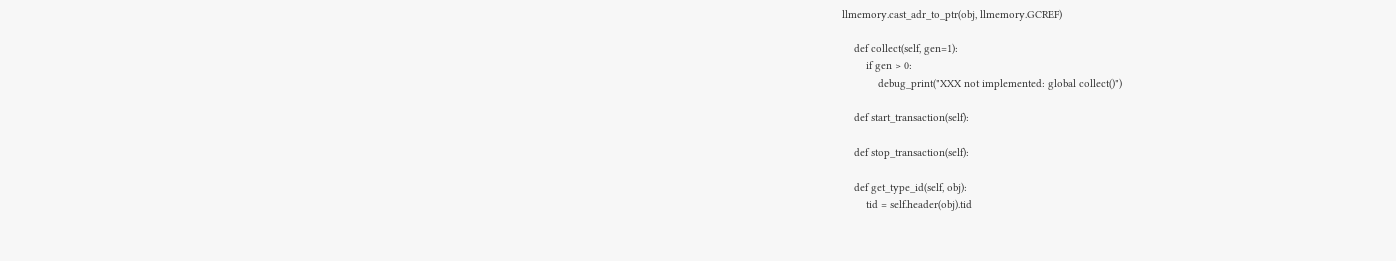llmemory.cast_adr_to_ptr(obj, llmemory.GCREF)

    def collect(self, gen=1):
        if gen > 0:
            debug_print("XXX not implemented: global collect()")

    def start_transaction(self):

    def stop_transaction(self):

    def get_type_id(self, obj):
        tid = self.header(obj).tid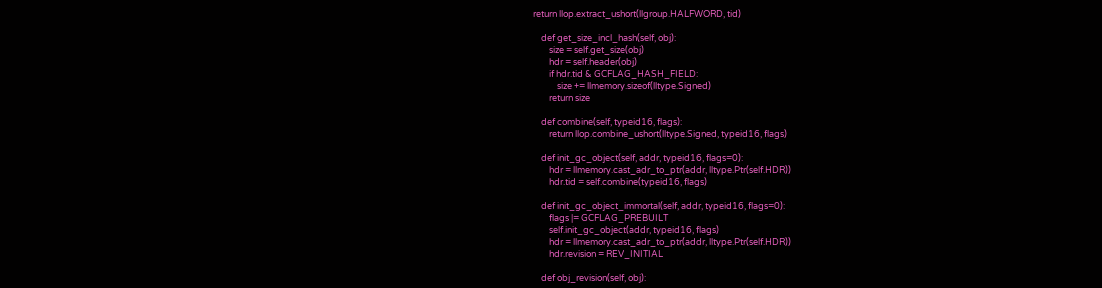return llop.extract_ushort(llgroup.HALFWORD, tid)

    def get_size_incl_hash(self, obj):
        size = self.get_size(obj)
        hdr = self.header(obj)
        if hdr.tid & GCFLAG_HASH_FIELD:
            size += llmemory.sizeof(lltype.Signed)
        return size

    def combine(self, typeid16, flags):
        return llop.combine_ushort(lltype.Signed, typeid16, flags)

    def init_gc_object(self, addr, typeid16, flags=0):
        hdr = llmemory.cast_adr_to_ptr(addr, lltype.Ptr(self.HDR))
        hdr.tid = self.combine(typeid16, flags)

    def init_gc_object_immortal(self, addr, typeid16, flags=0):
        flags |= GCFLAG_PREBUILT
        self.init_gc_object(addr, typeid16, flags)
        hdr = llmemory.cast_adr_to_ptr(addr, lltype.Ptr(self.HDR))
        hdr.revision = REV_INITIAL

    def obj_revision(self, obj):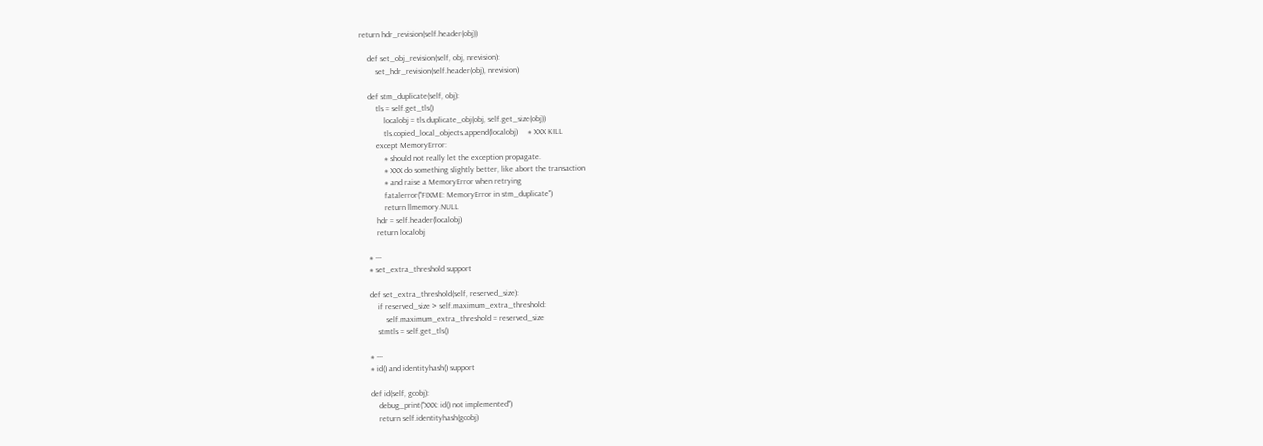return hdr_revision(self.header(obj))

    def set_obj_revision(self, obj, nrevision):
        set_hdr_revision(self.header(obj), nrevision)

    def stm_duplicate(self, obj):
        tls = self.get_tls()
            localobj = tls.duplicate_obj(obj, self.get_size(obj))
            tls.copied_local_objects.append(localobj)     # XXX KILL
        except MemoryError:
            # should not really let the exception propagate.
            # XXX do something slightly better, like abort the transaction
            # and raise a MemoryError when retrying
            fatalerror("FIXME: MemoryError in stm_duplicate")
            return llmemory.NULL
        hdr = self.header(localobj)
        return localobj

    # ---
    # set_extra_threshold support

    def set_extra_threshold(self, reserved_size):
        if reserved_size > self.maximum_extra_threshold:
            self.maximum_extra_threshold = reserved_size
        stmtls = self.get_tls()

    # ---
    # id() and identityhash() support

    def id(self, gcobj):
        debug_print("XXX: id() not implemented")
        return self.identityhash(gcobj)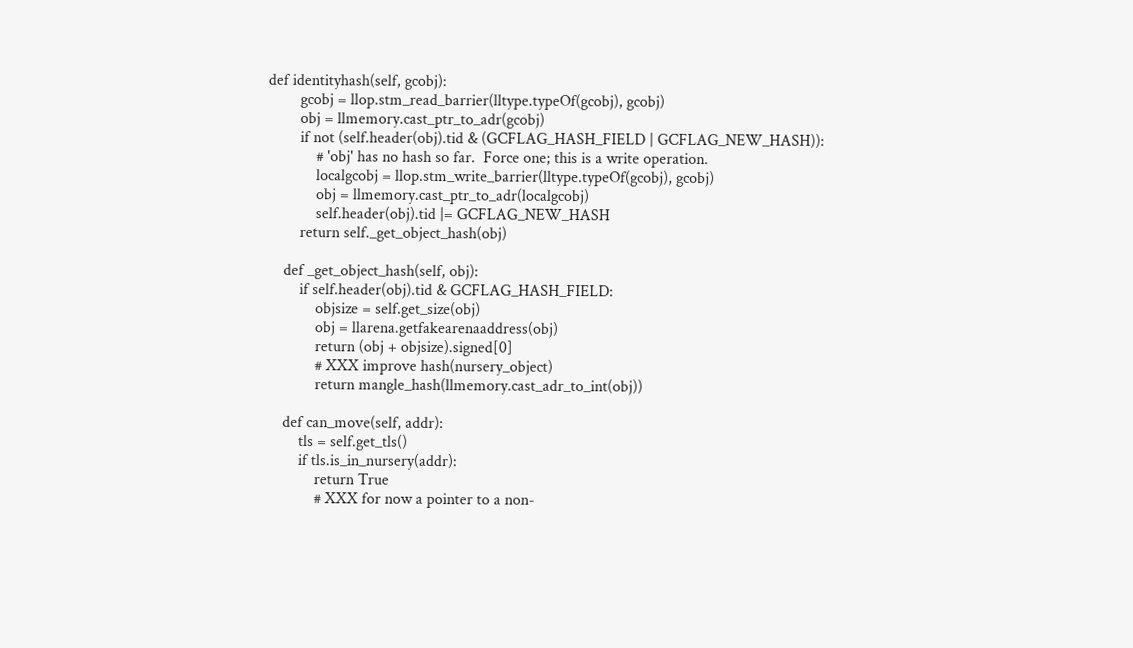def identityhash(self, gcobj):
        gcobj = llop.stm_read_barrier(lltype.typeOf(gcobj), gcobj)
        obj = llmemory.cast_ptr_to_adr(gcobj)
        if not (self.header(obj).tid & (GCFLAG_HASH_FIELD | GCFLAG_NEW_HASH)):
            # 'obj' has no hash so far.  Force one; this is a write operation.
            localgcobj = llop.stm_write_barrier(lltype.typeOf(gcobj), gcobj)
            obj = llmemory.cast_ptr_to_adr(localgcobj)
            self.header(obj).tid |= GCFLAG_NEW_HASH
        return self._get_object_hash(obj)

    def _get_object_hash(self, obj):
        if self.header(obj).tid & GCFLAG_HASH_FIELD:
            objsize = self.get_size(obj)
            obj = llarena.getfakearenaaddress(obj)
            return (obj + objsize).signed[0]
            # XXX improve hash(nursery_object)
            return mangle_hash(llmemory.cast_adr_to_int(obj))

    def can_move(self, addr):
        tls = self.get_tls()
        if tls.is_in_nursery(addr):
            return True
            # XXX for now a pointer to a non-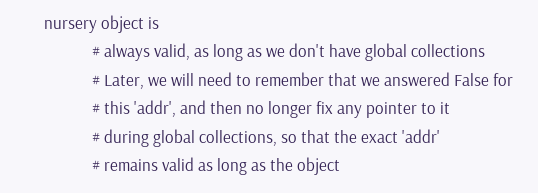nursery object is
            # always valid, as long as we don't have global collections
            # Later, we will need to remember that we answered False for
            # this 'addr', and then no longer fix any pointer to it
            # during global collections, so that the exact 'addr'
            # remains valid as long as the object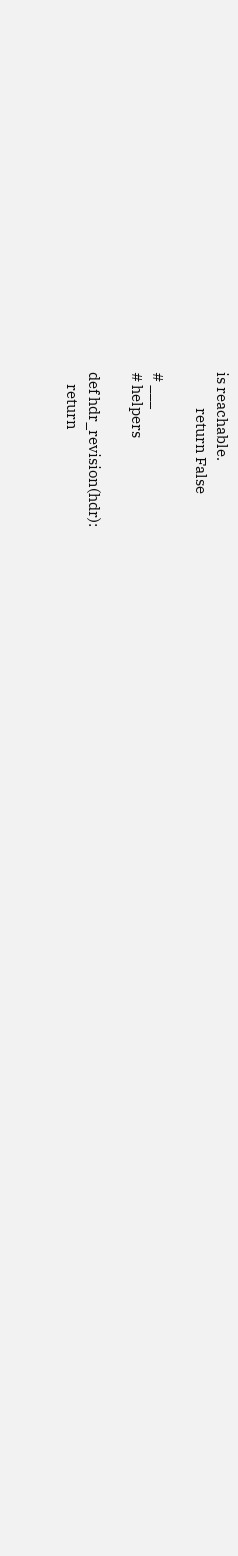is reachable.
            return False

# ___
# helpers

def hdr_revision(hdr):
    return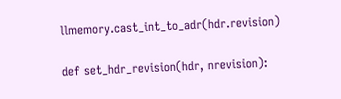llmemory.cast_int_to_adr(hdr.revision)

def set_hdr_revision(hdr, nrevision):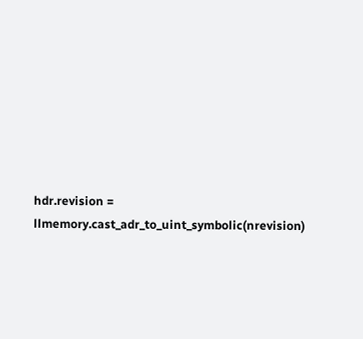hdr.revision = llmemory.cast_adr_to_uint_symbolic(nrevision)